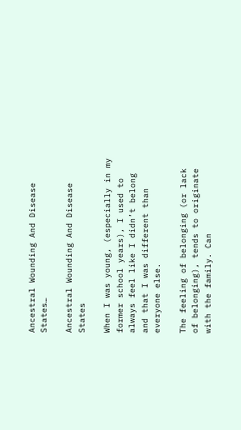Ancestral Wounding And Disease States…

Ancestral Wounding And Disease States

When I was young, (especially in my former school years), I used to always feel like I didn’t belong and that I was different than everyone else.

The feeling of belonging (or lack of belonging), tends to originate with the family. Can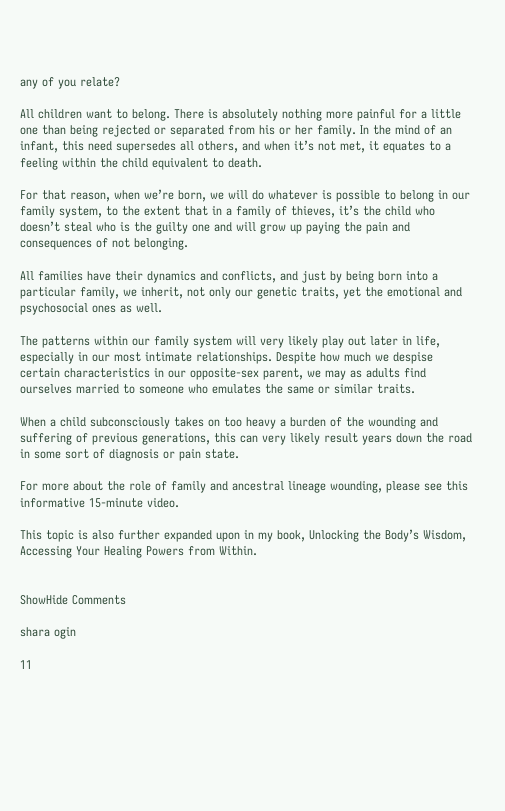any of you relate?

All children want to belong. There is absolutely nothing more painful for a little one than being rejected or separated from his or her family. In the mind of an infant, this need supersedes all others, and when it’s not met, it equates to a feeling within the child equivalent to death.

For that reason, when we’re born, we will do whatever is possible to belong in our family system, to the extent that in a family of thieves, it’s the child who doesn’t steal who is the guilty one and will grow up paying the pain and consequences of not belonging.

All families have their dynamics and conflicts, and just by being born into a particular family, we inherit, not only our genetic traits, yet the emotional and psychosocial ones as well.

The patterns within our family system will very likely play out later in life, especially in our most intimate relationships. Despite how much we despise certain characteristics in our opposite-sex parent, we may as adults find ourselves married to someone who emulates the same or similar traits.

When a child subconsciously takes on too heavy a burden of the wounding and suffering of previous generations, this can very likely result years down the road in some sort of diagnosis or pain state.

For more about the role of family and ancestral lineage wounding, please see this informative 15-minute video.

This topic is also further expanded upon in my book, Unlocking the Body’s Wisdom, Accessing Your Healing Powers from Within.


ShowHide Comments

shara ogin

11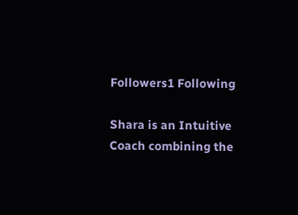Followers1 Following

Shara is an Intuitive Coach combining the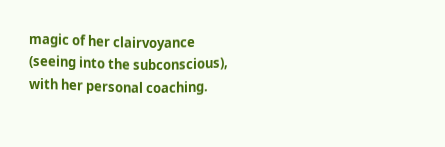magic of her clairvoyance (seeing into the subconscious), with her personal coaching.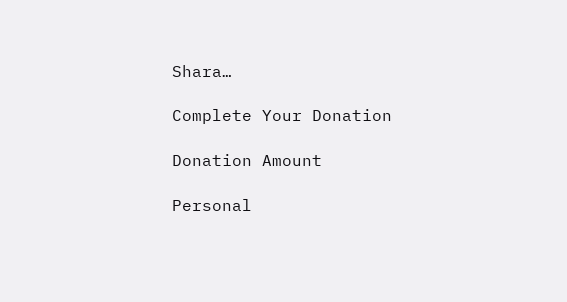Shara…

Complete Your Donation

Donation Amount

Personal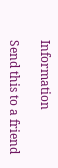Information

Send this to a friend